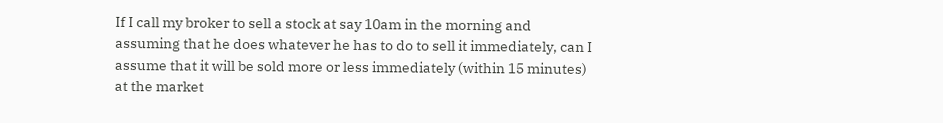If I call my broker to sell a stock at say 10am in the morning and assuming that he does whatever he has to do to sell it immediately, can I assume that it will be sold more or less immediately (within 15 minutes) at the market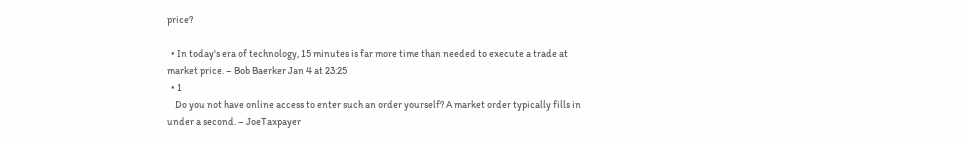price?

  • In today's era of technology, 15 minutes is far more time than needed to execute a trade at market price. – Bob Baerker Jan 4 at 23:25
  • 1
    Do you not have online access to enter such an order yourself? A market order typically fills in under a second. – JoeTaxpayer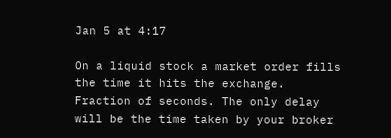Jan 5 at 4:17

On a liquid stock a market order fills the time it hits the exchange. Fraction of seconds. The only delay will be the time taken by your broker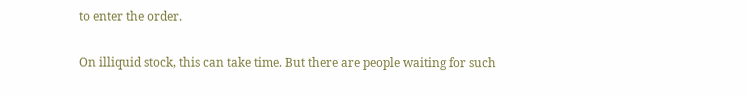to enter the order.

On illiquid stock, this can take time. But there are people waiting for such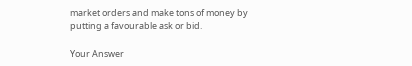market orders and make tons of money by putting a favourable ask or bid.

Your Answer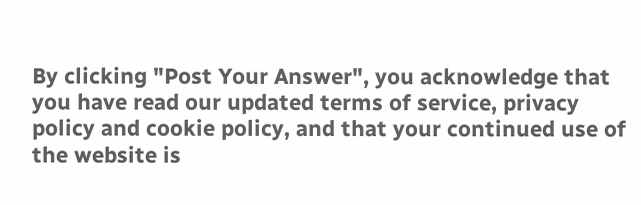By clicking "Post Your Answer", you acknowledge that you have read our updated terms of service, privacy policy and cookie policy, and that your continued use of the website is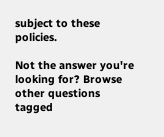subject to these policies.

Not the answer you're looking for? Browse other questions tagged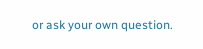or ask your own question.